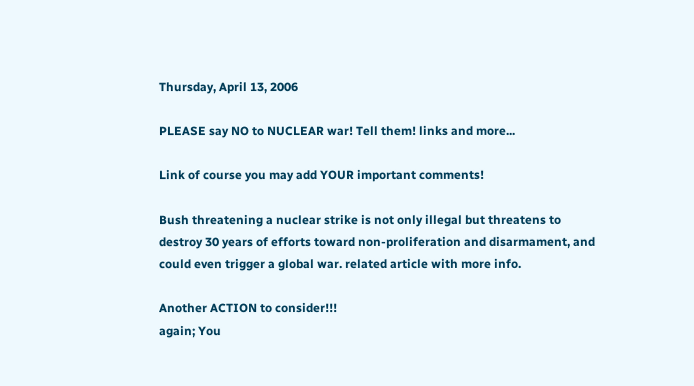Thursday, April 13, 2006

PLEASE say NO to NUCLEAR war! Tell them! links and more...

Link of course you may add YOUR important comments!

Bush threatening a nuclear strike is not only illegal but threatens to destroy 30 years of efforts toward non-proliferation and disarmament, and could even trigger a global war. related article with more info.

Another ACTION to consider!!!
again; You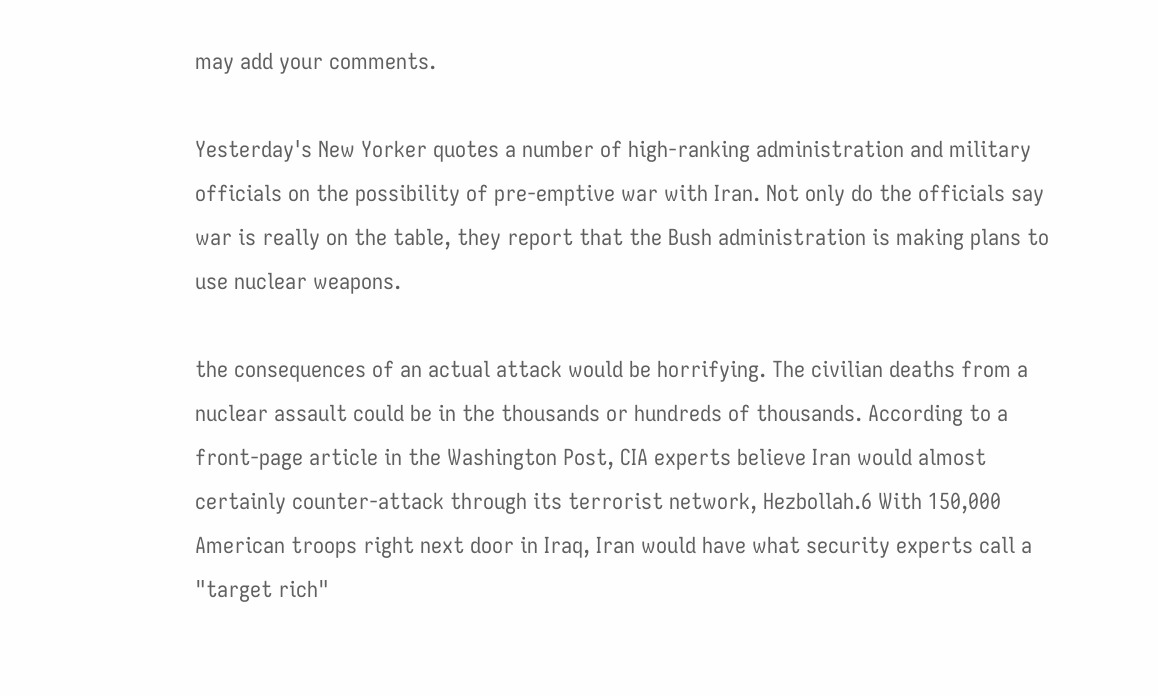may add your comments.

Yesterday's New Yorker quotes a number of high-ranking administration and military officials on the possibility of pre-emptive war with Iran. Not only do the officials say war is really on the table, they report that the Bush administration is making plans to use nuclear weapons.

the consequences of an actual attack would be horrifying. The civilian deaths from a nuclear assault could be in the thousands or hundreds of thousands. According to a front-page article in the Washington Post, CIA experts believe Iran would almost certainly counter-attack through its terrorist network, Hezbollah.6 With 150,000 American troops right next door in Iraq, Iran would have what security experts call a "target rich"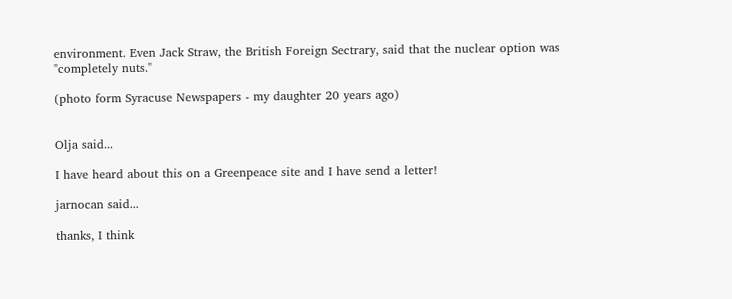environment. Even Jack Straw, the British Foreign Sectrary, said that the nuclear option was "completely nuts."

(photo form Syracuse Newspapers - my daughter 20 years ago)


Olja said...

I have heard about this on a Greenpeace site and I have send a letter!

jarnocan said...

thanks, I think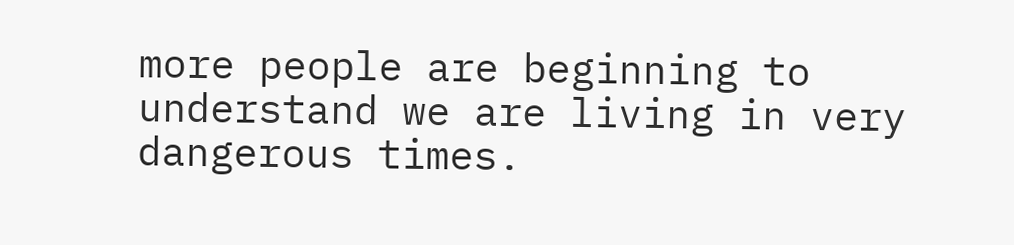more people are beginning to understand we are living in very dangerous times.